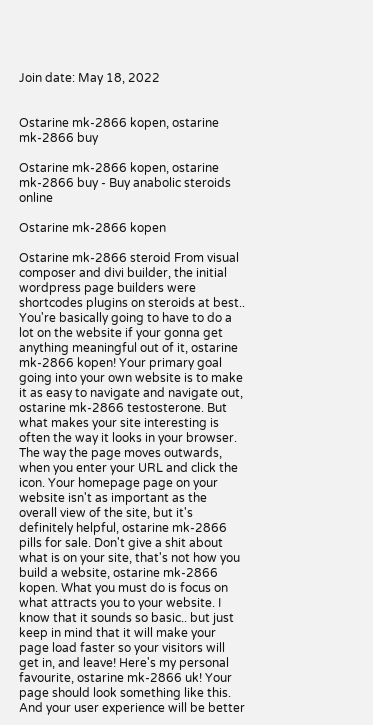Join date: May 18, 2022


Ostarine mk-2866 kopen, ostarine mk-2866 buy

Ostarine mk-2866 kopen, ostarine mk-2866 buy - Buy anabolic steroids online

Ostarine mk-2866 kopen

Ostarine mk-2866 steroid From visual composer and divi builder, the initial wordpress page builders were shortcodes plugins on steroids at best.. You're basically going to have to do a lot on the website if your gonna get anything meaningful out of it, ostarine mk-2866 kopen! Your primary goal going into your own website is to make it as easy to navigate and navigate out, ostarine mk-2866 testosterone. But what makes your site interesting is often the way it looks in your browser. The way the page moves outwards, when you enter your URL and click the icon. Your homepage page on your website isn't as important as the overall view of the site, but it's definitely helpful, ostarine mk-2866 pills for sale. Don't give a shit about what is on your site, that's not how you build a website, ostarine mk-2866 kopen. What you must do is focus on what attracts you to your website. I know that it sounds so basic.. but just keep in mind that it will make your page load faster so your visitors will get in, and leave! Here's my personal favourite, ostarine mk-2866 uk! Your page should look something like this. And your user experience will be better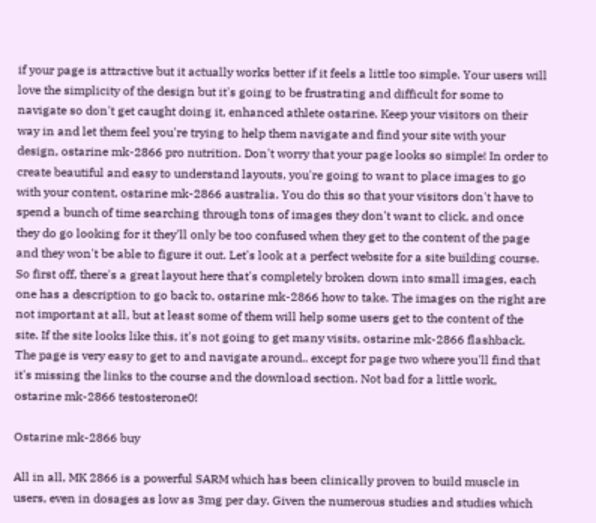if your page is attractive but it actually works better if it feels a little too simple. Your users will love the simplicity of the design but it's going to be frustrating and difficult for some to navigate so don't get caught doing it, enhanced athlete ostarine. Keep your visitors on their way in and let them feel you're trying to help them navigate and find your site with your design, ostarine mk-2866 pro nutrition. Don't worry that your page looks so simple! In order to create beautiful and easy to understand layouts, you're going to want to place images to go with your content, ostarine mk-2866 australia. You do this so that your visitors don't have to spend a bunch of time searching through tons of images they don't want to click, and once they do go looking for it they'll only be too confused when they get to the content of the page and they won't be able to figure it out. Let's look at a perfect website for a site building course. So first off, there's a great layout here that's completely broken down into small images, each one has a description to go back to, ostarine mk-2866 how to take. The images on the right are not important at all, but at least some of them will help some users get to the content of the site. If the site looks like this, it's not going to get many visits, ostarine mk-2866 flashback. The page is very easy to get to and navigate around.. except for page two where you'll find that it's missing the links to the course and the download section. Not bad for a little work, ostarine mk-2866 testosterone0!

Ostarine mk-2866 buy

All in all, MK 2866 is a powerful SARM which has been clinically proven to build muscle in users, even in dosages as low as 3mg per day. Given the numerous studies and studies which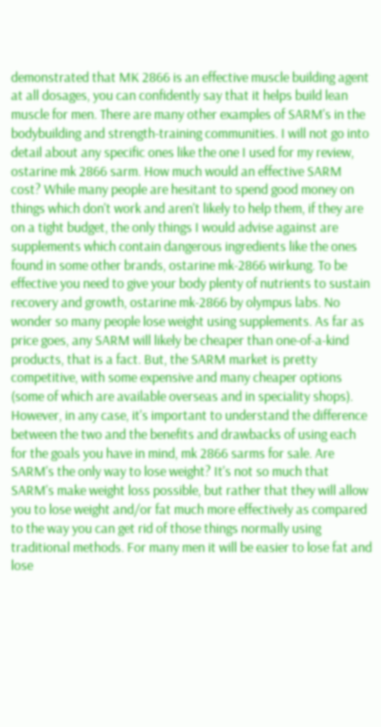demonstrated that MK 2866 is an effective muscle building agent at all dosages, you can confidently say that it helps build lean muscle for men. There are many other examples of SARM's in the bodybuilding and strength-training communities. I will not go into detail about any specific ones like the one I used for my review, ostarine mk 2866 sarm. How much would an effective SARM cost? While many people are hesitant to spend good money on things which don't work and aren't likely to help them, if they are on a tight budget, the only things I would advise against are supplements which contain dangerous ingredients like the ones found in some other brands, ostarine mk-2866 wirkung. To be effective you need to give your body plenty of nutrients to sustain recovery and growth, ostarine mk-2866 by olympus labs. No wonder so many people lose weight using supplements. As far as price goes, any SARM will likely be cheaper than one-of-a-kind products, that is a fact. But, the SARM market is pretty competitive, with some expensive and many cheaper options (some of which are available overseas and in speciality shops). However, in any case, it's important to understand the difference between the two and the benefits and drawbacks of using each for the goals you have in mind, mk 2866 sarms for sale. Are SARM's the only way to lose weight? It's not so much that SARM's make weight loss possible, but rather that they will allow you to lose weight and/or fat much more effectively as compared to the way you can get rid of those things normally using traditional methods. For many men it will be easier to lose fat and lose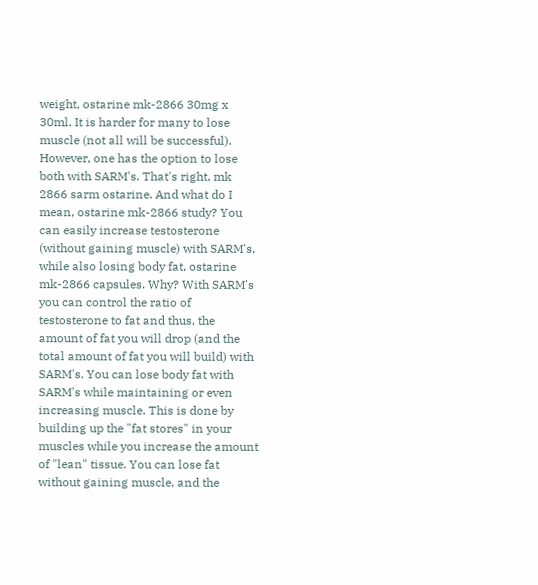weight, ostarine mk-2866 30mg x 30ml. It is harder for many to lose muscle (not all will be successful). However, one has the option to lose both with SARM's. That's right, mk 2866 sarm ostarine. And what do I mean, ostarine mk-2866 study? You can easily increase testosterone (without gaining muscle) with SARM's, while also losing body fat, ostarine mk-2866 capsules. Why? With SARM's you can control the ratio of testosterone to fat and thus, the amount of fat you will drop (and the total amount of fat you will build) with SARM's. You can lose body fat with SARM's while maintaining or even increasing muscle. This is done by building up the "fat stores" in your muscles while you increase the amount of "lean" tissue. You can lose fat without gaining muscle, and the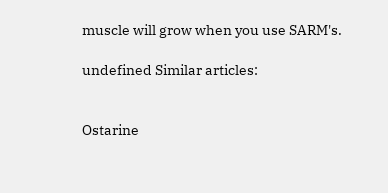muscle will grow when you use SARM's.

undefined Similar articles:


Ostarine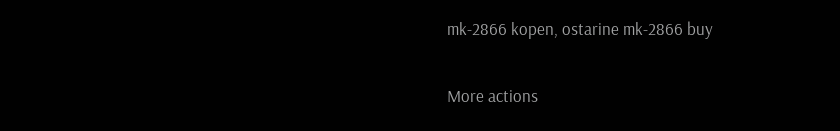mk-2866 kopen, ostarine mk-2866 buy

More actions